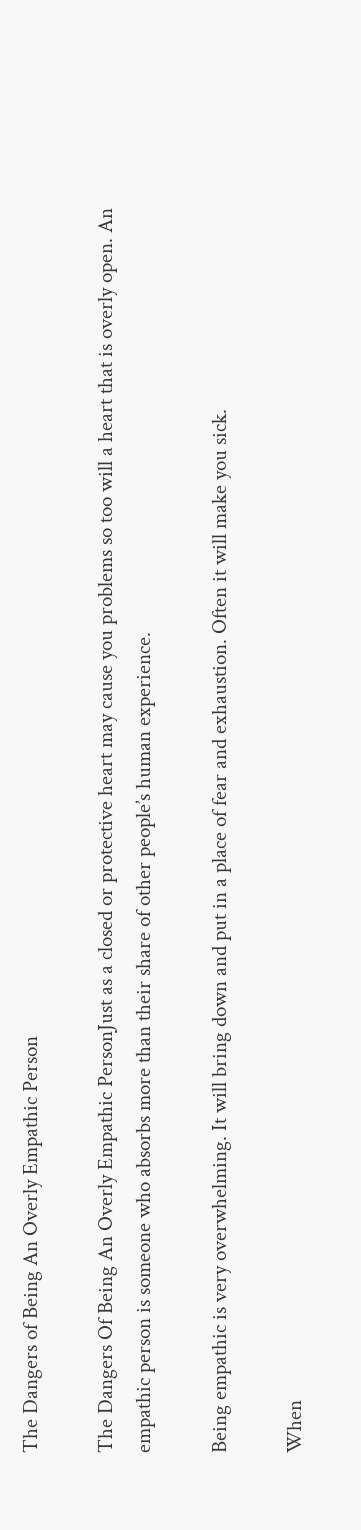The Dangers of Being An Overly Empathic Person

The Dangers Of Being An Overly Empathic PersonJust as a closed or protective heart may cause you problems so too will a heart that is overly open. An empathic person is someone who absorbs more than their share of other people’s human experience.

Being empathic is very overwhelming. It will bring down and put in a place of fear and exhaustion. Often it will make you sick.

When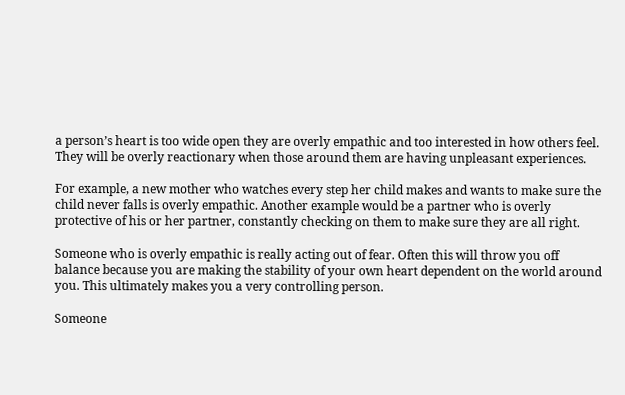a person’s heart is too wide open they are overly empathic and too interested in how others feel. They will be overly reactionary when those around them are having unpleasant experiences.

For example, a new mother who watches every step her child makes and wants to make sure the child never falls is overly empathic. Another example would be a partner who is overly protective of his or her partner, constantly checking on them to make sure they are all right.

Someone who is overly empathic is really acting out of fear. Often this will throw you off balance because you are making the stability of your own heart dependent on the world around you. This ultimately makes you a very controlling person.

Someone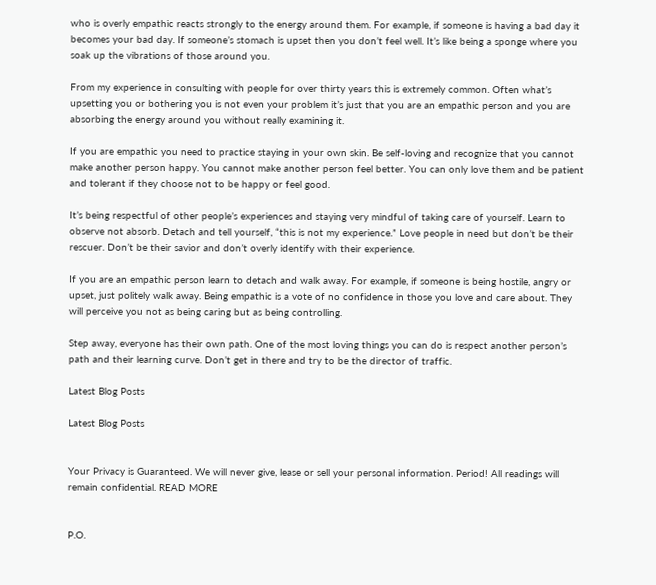who is overly empathic reacts strongly to the energy around them. For example, if someone is having a bad day it becomes your bad day. If someone’s stomach is upset then you don’t feel well. It’s like being a sponge where you soak up the vibrations of those around you.

From my experience in consulting with people for over thirty years this is extremely common. Often what’s upsetting you or bothering you is not even your problem it’s just that you are an empathic person and you are absorbing the energy around you without really examining it.

If you are empathic you need to practice staying in your own skin. Be self-loving and recognize that you cannot make another person happy. You cannot make another person feel better. You can only love them and be patient and tolerant if they choose not to be happy or feel good.

It’s being respectful of other people’s experiences and staying very mindful of taking care of yourself. Learn to observe not absorb. Detach and tell yourself, “this is not my experience.” Love people in need but don’t be their rescuer. Don’t be their savior and don’t overly identify with their experience.

If you are an empathic person learn to detach and walk away. For example, if someone is being hostile, angry or upset, just politely walk away. Being empathic is a vote of no confidence in those you love and care about. They will perceive you not as being caring but as being controlling.

Step away, everyone has their own path. One of the most loving things you can do is respect another person’s path and their learning curve. Don’t get in there and try to be the director of traffic.

Latest Blog Posts

Latest Blog Posts


Your Privacy is Guaranteed. We will never give, lease or sell your personal information. Period! All readings will remain confidential. READ MORE


P.O.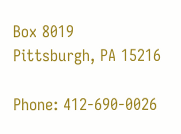Box 8019
Pittsburgh, PA 15216

Phone: 412-690-0026